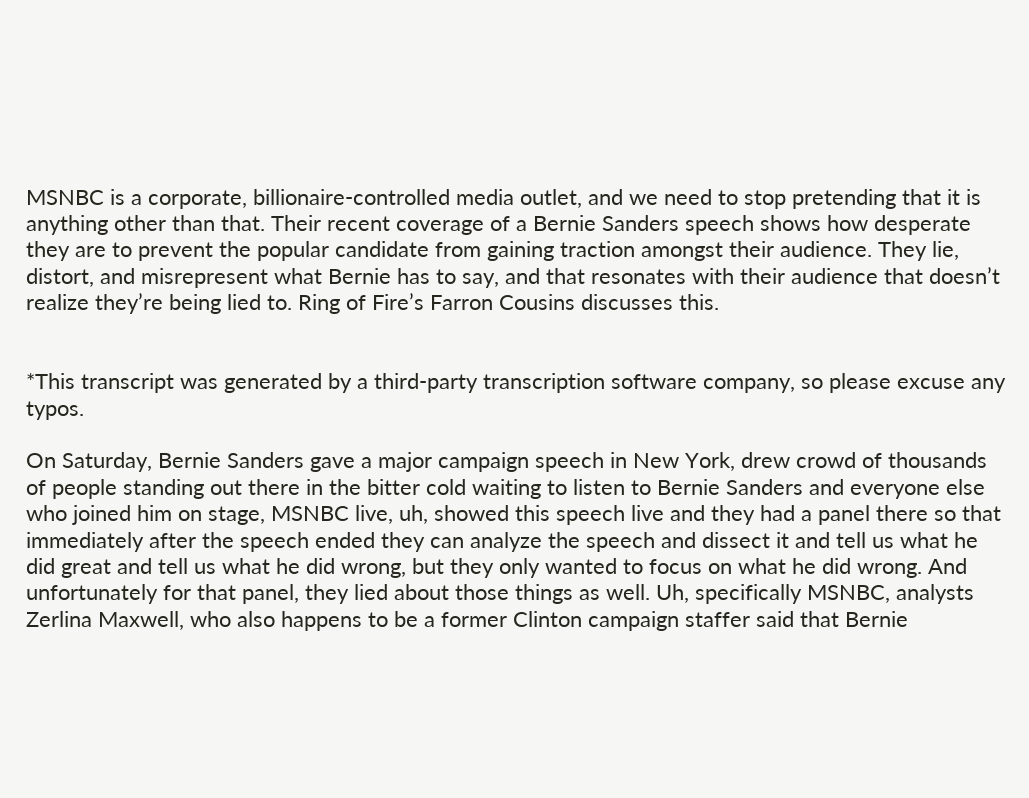MSNBC is a corporate, billionaire-controlled media outlet, and we need to stop pretending that it is anything other than that. Their recent coverage of a Bernie Sanders speech shows how desperate they are to prevent the popular candidate from gaining traction amongst their audience. They lie, distort, and misrepresent what Bernie has to say, and that resonates with their audience that doesn’t realize they’re being lied to. Ring of Fire’s Farron Cousins discusses this.


*This transcript was generated by a third-party transcription software company, so please excuse any typos.

On Saturday, Bernie Sanders gave a major campaign speech in New York, drew crowd of thousands of people standing out there in the bitter cold waiting to listen to Bernie Sanders and everyone else who joined him on stage, MSNBC live, uh, showed this speech live and they had a panel there so that immediately after the speech ended they can analyze the speech and dissect it and tell us what he did great and tell us what he did wrong, but they only wanted to focus on what he did wrong. And unfortunately for that panel, they lied about those things as well. Uh, specifically MSNBC, analysts Zerlina Maxwell, who also happens to be a former Clinton campaign staffer said that Bernie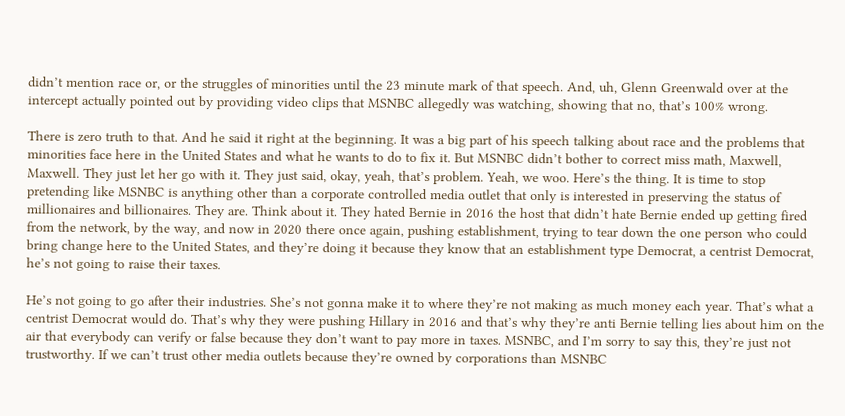didn’t mention race or, or the struggles of minorities until the 23 minute mark of that speech. And, uh, Glenn Greenwald over at the intercept actually pointed out by providing video clips that MSNBC allegedly was watching, showing that no, that’s 100% wrong.

There is zero truth to that. And he said it right at the beginning. It was a big part of his speech talking about race and the problems that minorities face here in the United States and what he wants to do to fix it. But MSNBC didn’t bother to correct miss math, Maxwell, Maxwell. They just let her go with it. They just said, okay, yeah, that’s problem. Yeah, we woo. Here’s the thing. It is time to stop pretending like MSNBC is anything other than a corporate controlled media outlet that only is interested in preserving the status of millionaires and billionaires. They are. Think about it. They hated Bernie in 2016 the host that didn’t hate Bernie ended up getting fired from the network, by the way, and now in 2020 there once again, pushing establishment, trying to tear down the one person who could bring change here to the United States, and they’re doing it because they know that an establishment type Democrat, a centrist Democrat, he’s not going to raise their taxes.

He’s not going to go after their industries. She’s not gonna make it to where they’re not making as much money each year. That’s what a centrist Democrat would do. That’s why they were pushing Hillary in 2016 and that’s why they’re anti Bernie telling lies about him on the air that everybody can verify or false because they don’t want to pay more in taxes. MSNBC, and I’m sorry to say this, they’re just not trustworthy. If we can’t trust other media outlets because they’re owned by corporations than MSNBC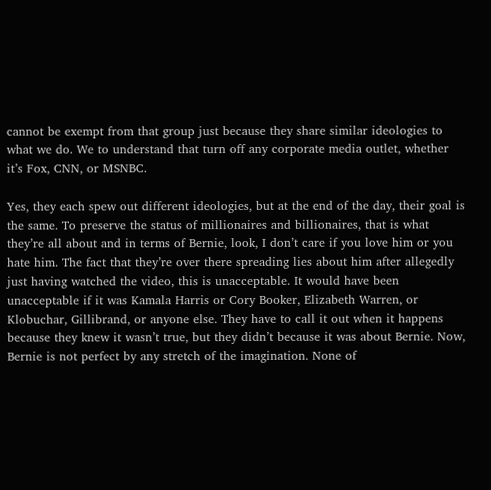cannot be exempt from that group just because they share similar ideologies to what we do. We to understand that turn off any corporate media outlet, whether it’s Fox, CNN, or MSNBC.

Yes, they each spew out different ideologies, but at the end of the day, their goal is the same. To preserve the status of millionaires and billionaires, that is what they’re all about and in terms of Bernie, look, I don’t care if you love him or you hate him. The fact that they’re over there spreading lies about him after allegedly just having watched the video, this is unacceptable. It would have been unacceptable if it was Kamala Harris or Cory Booker, Elizabeth Warren, or Klobuchar, Gillibrand, or anyone else. They have to call it out when it happens because they knew it wasn’t true, but they didn’t because it was about Bernie. Now, Bernie is not perfect by any stretch of the imagination. None of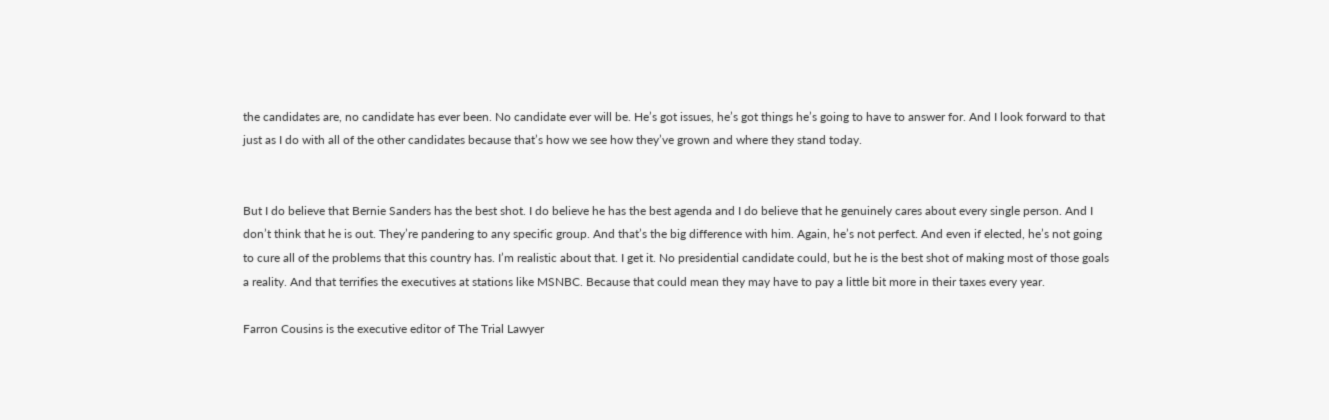the candidates are, no candidate has ever been. No candidate ever will be. He’s got issues, he’s got things he’s going to have to answer for. And I look forward to that just as I do with all of the other candidates because that’s how we see how they’ve grown and where they stand today.


But I do believe that Bernie Sanders has the best shot. I do believe he has the best agenda and I do believe that he genuinely cares about every single person. And I don’t think that he is out. They’re pandering to any specific group. And that’s the big difference with him. Again, he’s not perfect. And even if elected, he’s not going to cure all of the problems that this country has. I’m realistic about that. I get it. No presidential candidate could, but he is the best shot of making most of those goals a reality. And that terrifies the executives at stations like MSNBC. Because that could mean they may have to pay a little bit more in their taxes every year.

Farron Cousins is the executive editor of The Trial Lawyer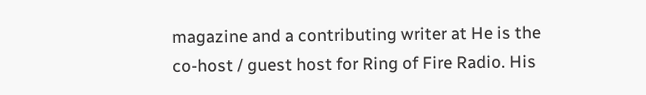magazine and a contributing writer at He is the co-host / guest host for Ring of Fire Radio. His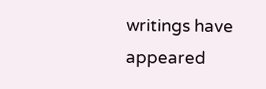writings have appeared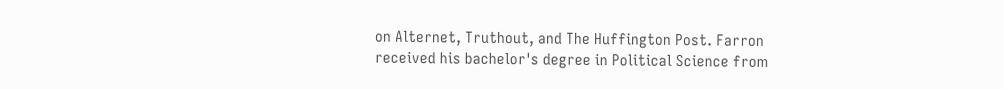on Alternet, Truthout, and The Huffington Post. Farron received his bachelor's degree in Political Science from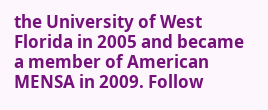the University of West Florida in 2005 and became a member of American MENSA in 2009. Follow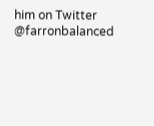him on Twitter @farronbalanced